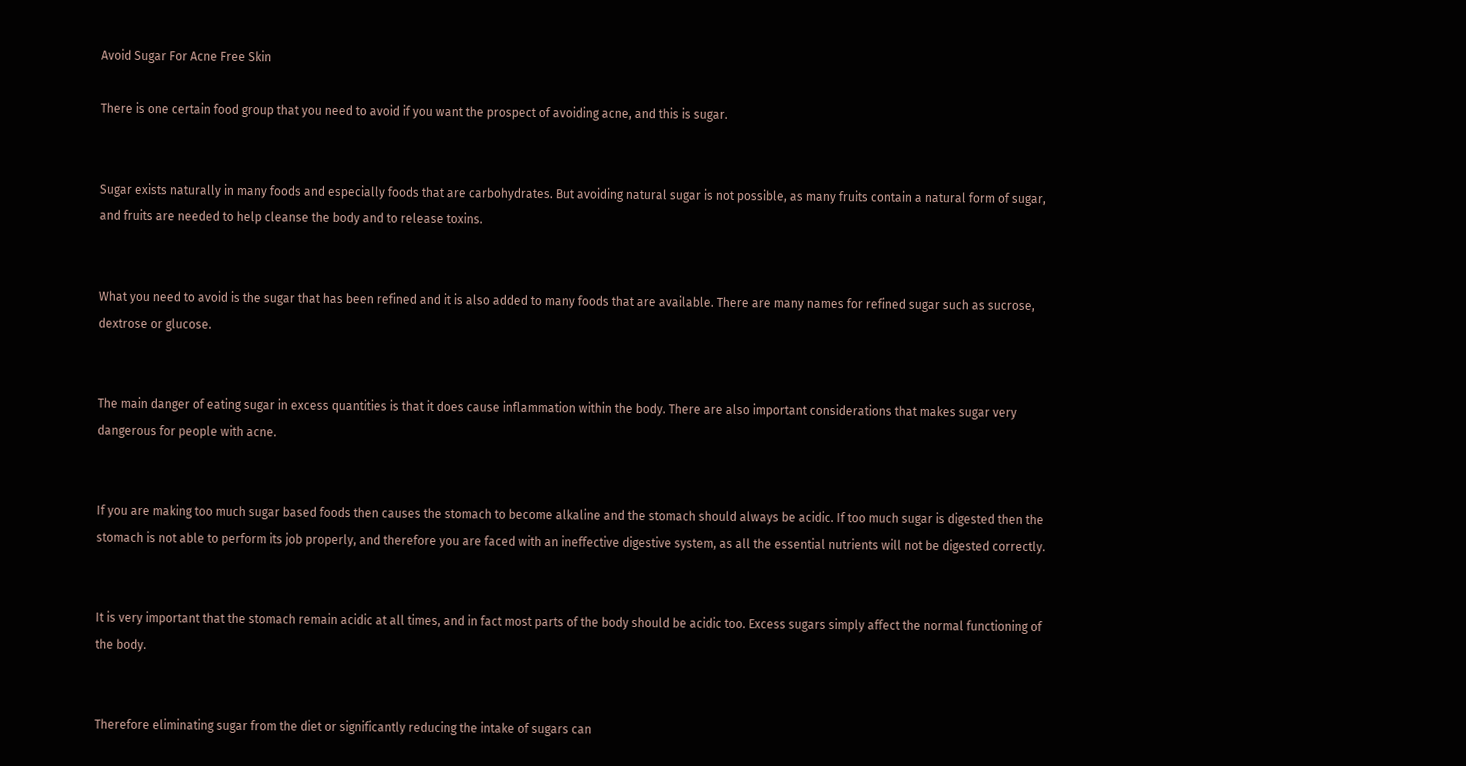Avoid Sugar For Acne Free Skin

There is one certain food group that you need to avoid if you want the prospect of avoiding acne, and this is sugar.


Sugar exists naturally in many foods and especially foods that are carbohydrates. But avoiding natural sugar is not possible, as many fruits contain a natural form of sugar, and fruits are needed to help cleanse the body and to release toxins.


What you need to avoid is the sugar that has been refined and it is also added to many foods that are available. There are many names for refined sugar such as sucrose, dextrose or glucose.


The main danger of eating sugar in excess quantities is that it does cause inflammation within the body. There are also important considerations that makes sugar very dangerous for people with acne.


If you are making too much sugar based foods then causes the stomach to become alkaline and the stomach should always be acidic. If too much sugar is digested then the stomach is not able to perform its job properly, and therefore you are faced with an ineffective digestive system, as all the essential nutrients will not be digested correctly.


It is very important that the stomach remain acidic at all times, and in fact most parts of the body should be acidic too. Excess sugars simply affect the normal functioning of the body.


Therefore eliminating sugar from the diet or significantly reducing the intake of sugars can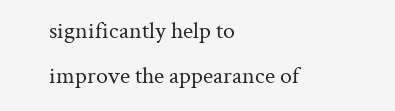significantly help to improve the appearance of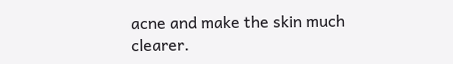acne and make the skin much clearer.